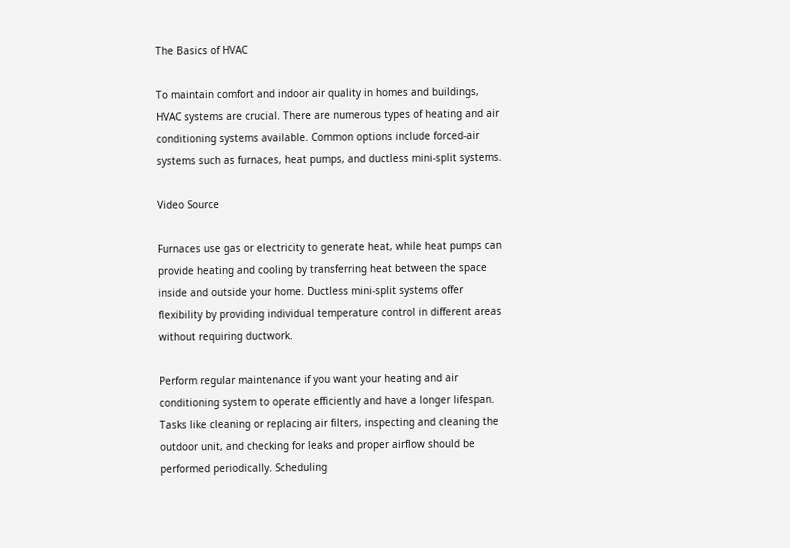The Basics of HVAC

To maintain comfort and indoor air quality in homes and buildings, HVAC systems are crucial. There are numerous types of heating and air conditioning systems available. Common options include forced-air systems such as furnaces, heat pumps, and ductless mini-split systems.

Video Source

Furnaces use gas or electricity to generate heat, while heat pumps can provide heating and cooling by transferring heat between the space inside and outside your home. Ductless mini-split systems offer flexibility by providing individual temperature control in different areas without requiring ductwork.

Perform regular maintenance if you want your heating and air conditioning system to operate efficiently and have a longer lifespan. Tasks like cleaning or replacing air filters, inspecting and cleaning the outdoor unit, and checking for leaks and proper airflow should be performed periodically. Scheduling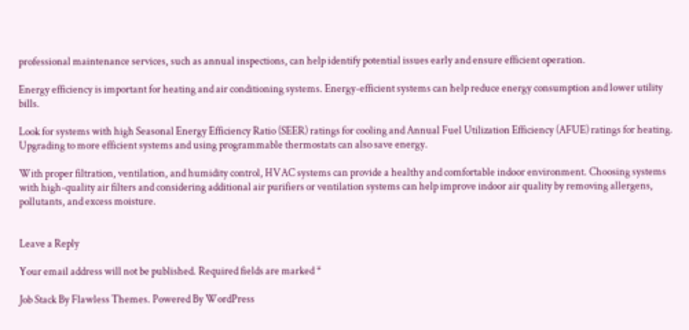professional maintenance services, such as annual inspections, can help identify potential issues early and ensure efficient operation.

Energy efficiency is important for heating and air conditioning systems. Energy-efficient systems can help reduce energy consumption and lower utility bills.

Look for systems with high Seasonal Energy Efficiency Ratio (SEER) ratings for cooling and Annual Fuel Utilization Efficiency (AFUE) ratings for heating. Upgrading to more efficient systems and using programmable thermostats can also save energy.

With proper filtration, ventilation, and humidity control, HVAC systems can provide a healthy and comfortable indoor environment. Choosing systems with high-quality air filters and considering additional air purifiers or ventilation systems can help improve indoor air quality by removing allergens, pollutants, and excess moisture.


Leave a Reply

Your email address will not be published. Required fields are marked *

Job Stack By Flawless Themes. Powered By WordPress